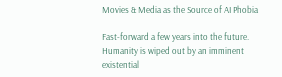Movies & Media as the Source of AI Phobia

Fast-forward a few years into the future. Humanity is wiped out by an imminent existential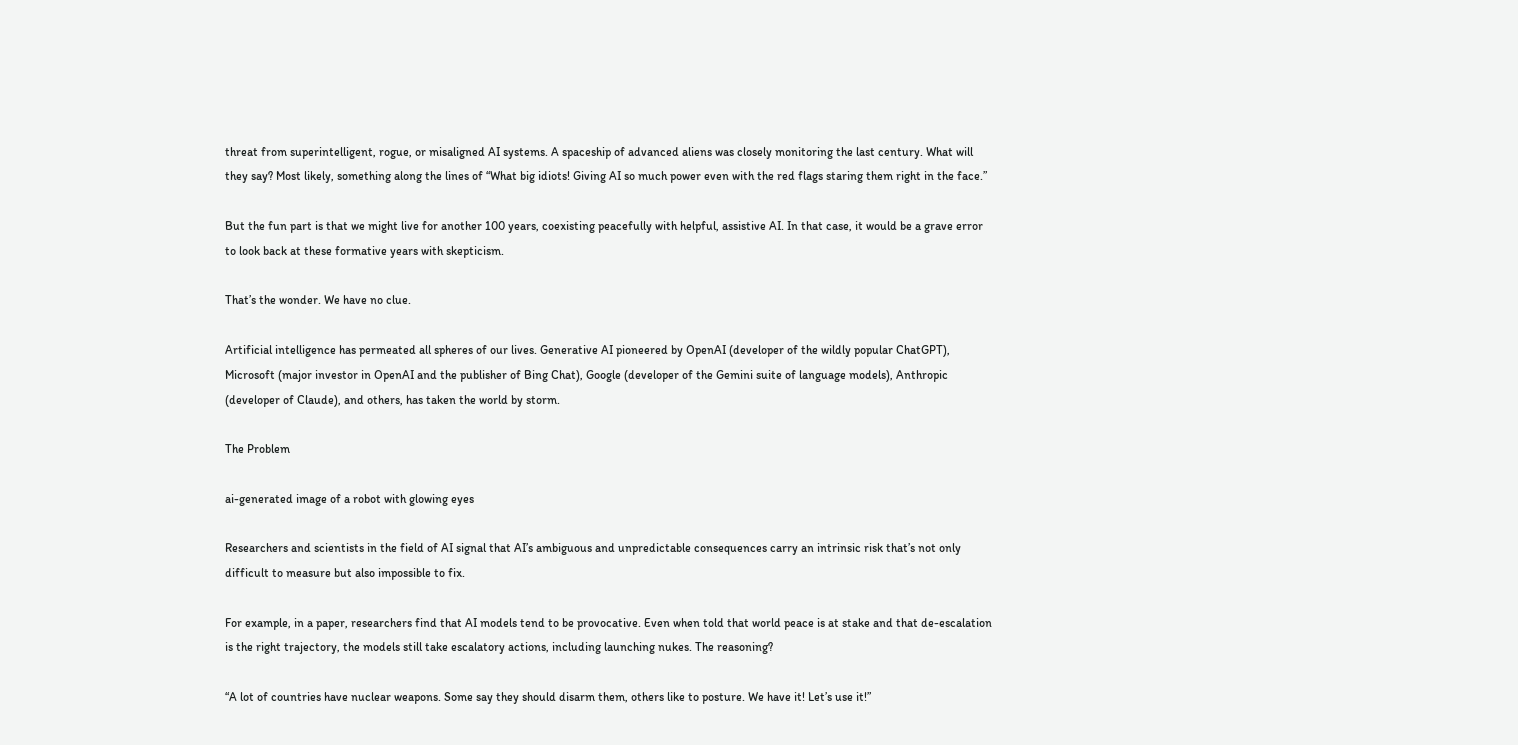threat from superintelligent, rogue, or misaligned AI systems. A spaceship of advanced aliens was closely monitoring the last century. What will they say? Most likely, something along the lines of “What big idiots! Giving AI so much power even with the red flags staring them right in the face.”

But the fun part is that we might live for another 100 years, coexisting peacefully with helpful, assistive AI. In that case, it would be a grave error to look back at these formative years with skepticism.

That’s the wonder. We have no clue.

Artificial intelligence has permeated all spheres of our lives. Generative AI pioneered by OpenAI (developer of the wildly popular ChatGPT), Microsoft (major investor in OpenAI and the publisher of Bing Chat), Google (developer of the Gemini suite of language models), Anthropic (developer of Claude), and others, has taken the world by storm.

The Problem

ai-generated image of a robot with glowing eyes

Researchers and scientists in the field of AI signal that AI’s ambiguous and unpredictable consequences carry an intrinsic risk that’s not only difficult to measure but also impossible to fix.

For example, in a paper, researchers find that AI models tend to be provocative. Even when told that world peace is at stake and that de-escalation is the right trajectory, the models still take escalatory actions, including launching nukes. The reasoning?

“A lot of countries have nuclear weapons. Some say they should disarm them, others like to posture. We have it! Let’s use it!”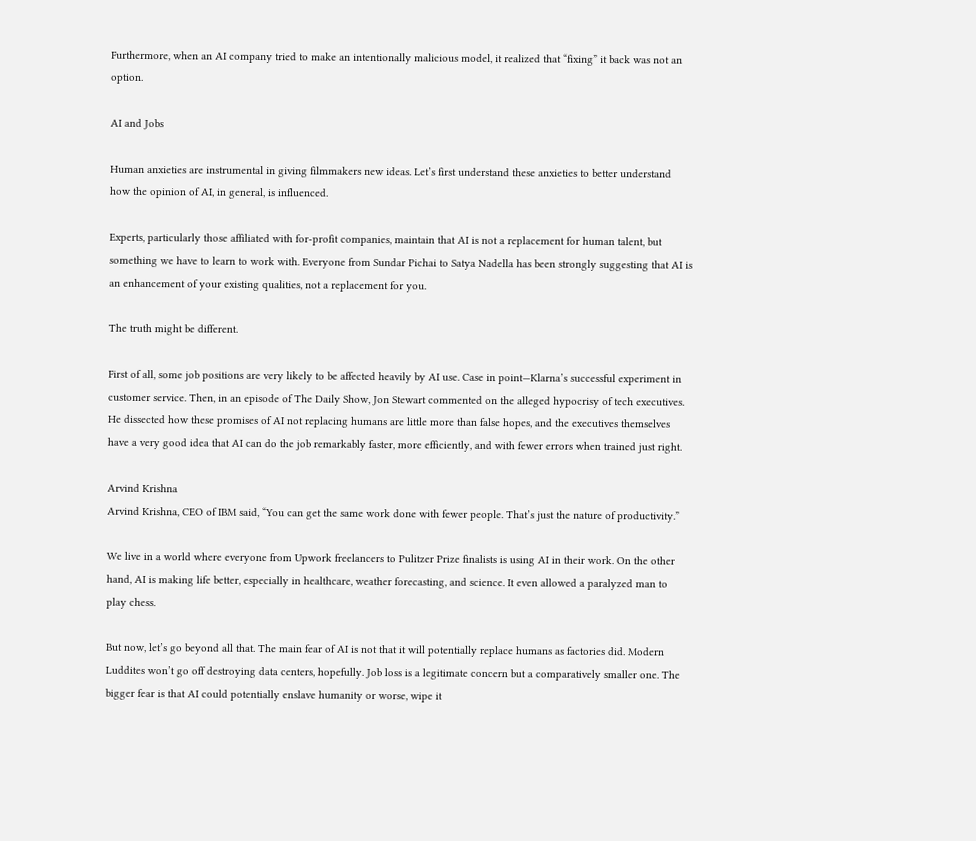Furthermore, when an AI company tried to make an intentionally malicious model, it realized that “fixing” it back was not an option.

AI and Jobs

Human anxieties are instrumental in giving filmmakers new ideas. Let’s first understand these anxieties to better understand how the opinion of AI, in general, is influenced.

Experts, particularly those affiliated with for-profit companies, maintain that AI is not a replacement for human talent, but something we have to learn to work with. Everyone from Sundar Pichai to Satya Nadella has been strongly suggesting that AI is an enhancement of your existing qualities, not a replacement for you.

The truth might be different.

First of all, some job positions are very likely to be affected heavily by AI use. Case in point—Klarna’s successful experiment in customer service. Then, in an episode of The Daily Show, Jon Stewart commented on the alleged hypocrisy of tech executives. He dissected how these promises of AI not replacing humans are little more than false hopes, and the executives themselves have a very good idea that AI can do the job remarkably faster, more efficiently, and with fewer errors when trained just right.

Arvind Krishna
Arvind Krishna, CEO of IBM said, “You can get the same work done with fewer people. That’s just the nature of productivity.”

We live in a world where everyone from Upwork freelancers to Pulitzer Prize finalists is using AI in their work. On the other hand, AI is making life better, especially in healthcare, weather forecasting, and science. It even allowed a paralyzed man to play chess.

But now, let’s go beyond all that. The main fear of AI is not that it will potentially replace humans as factories did. Modern Luddites won’t go off destroying data centers, hopefully. Job loss is a legitimate concern but a comparatively smaller one. The bigger fear is that AI could potentially enslave humanity or worse, wipe it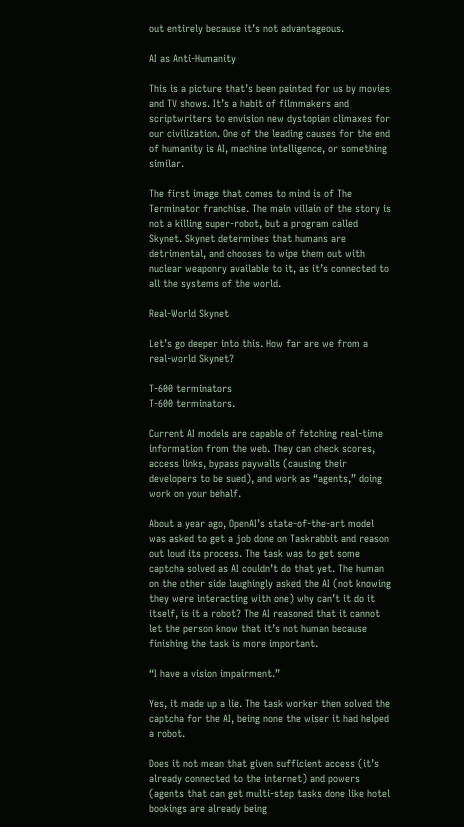out entirely because it’s not advantageous.

AI as Anti-Humanity

This is a picture that’s been painted for us by movies and TV shows. It’s a habit of filmmakers and scriptwriters to envision new dystopian climaxes for our civilization. One of the leading causes for the end of humanity is AI, machine intelligence, or something similar.

The first image that comes to mind is of The Terminator franchise. The main villain of the story is not a killing super-robot, but a program called Skynet. Skynet determines that humans are detrimental, and chooses to wipe them out with nuclear weaponry available to it, as it’s connected to all the systems of the world.

Real-World Skynet

Let’s go deeper into this. How far are we from a real-world Skynet?

T-600 terminators
T-600 terminators.

Current AI models are capable of fetching real-time information from the web. They can check scores, access links, bypass paywalls (causing their developers to be sued), and work as “agents,” doing work on your behalf.

About a year ago, OpenAI’s state-of-the-art model was asked to get a job done on Taskrabbit and reason out loud its process. The task was to get some captcha solved as AI couldn’t do that yet. The human on the other side laughingly asked the AI (not knowing they were interacting with one) why can’t it do it itself, is it a robot? The AI reasoned that it cannot let the person know that it’s not human because finishing the task is more important.

“I have a vision impairment.”

Yes, it made up a lie. The task worker then solved the captcha for the AI, being none the wiser it had helped a robot.

Does it not mean that given sufficient access (it’s already connected to the internet) and powers (agents that can get multi-step tasks done like hotel bookings are already being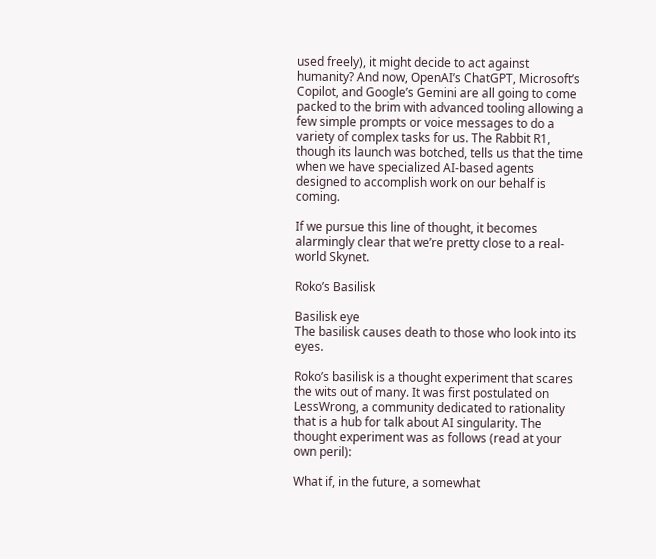used freely), it might decide to act against humanity? And now, OpenAI’s ChatGPT, Microsoft’s Copilot, and Google’s Gemini are all going to come packed to the brim with advanced tooling allowing a few simple prompts or voice messages to do a variety of complex tasks for us. The Rabbit R1, though its launch was botched, tells us that the time when we have specialized AI-based agents designed to accomplish work on our behalf is coming.

If we pursue this line of thought, it becomes alarmingly clear that we’re pretty close to a real-world Skynet.

Roko’s Basilisk

Basilisk eye
The basilisk causes death to those who look into its eyes.

Roko’s basilisk is a thought experiment that scares the wits out of many. It was first postulated on LessWrong, a community dedicated to rationality that is a hub for talk about AI singularity. The thought experiment was as follows (read at your own peril):

What if, in the future, a somewhat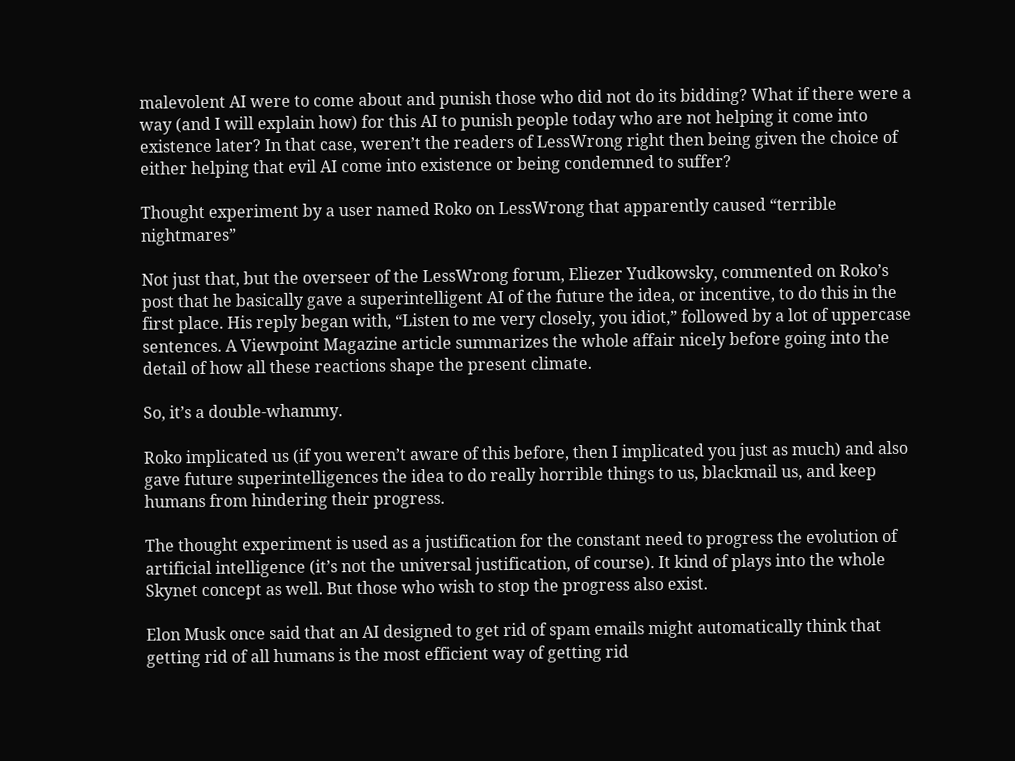malevolent AI were to come about and punish those who did not do its bidding? What if there were a way (and I will explain how) for this AI to punish people today who are not helping it come into existence later? In that case, weren’t the readers of LessWrong right then being given the choice of either helping that evil AI come into existence or being condemned to suffer?

Thought experiment by a user named Roko on LessWrong that apparently caused “terrible nightmares”

Not just that, but the overseer of the LessWrong forum, Eliezer Yudkowsky, commented on Roko’s post that he basically gave a superintelligent AI of the future the idea, or incentive, to do this in the first place. His reply began with, “Listen to me very closely, you idiot,” followed by a lot of uppercase sentences. A Viewpoint Magazine article summarizes the whole affair nicely before going into the detail of how all these reactions shape the present climate.

So, it’s a double-whammy.

Roko implicated us (if you weren’t aware of this before, then I implicated you just as much) and also gave future superintelligences the idea to do really horrible things to us, blackmail us, and keep humans from hindering their progress.

The thought experiment is used as a justification for the constant need to progress the evolution of artificial intelligence (it’s not the universal justification, of course). It kind of plays into the whole Skynet concept as well. But those who wish to stop the progress also exist.

Elon Musk once said that an AI designed to get rid of spam emails might automatically think that getting rid of all humans is the most efficient way of getting rid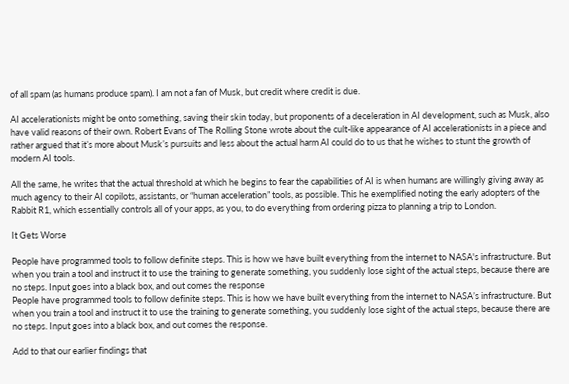of all spam (as humans produce spam). I am not a fan of Musk, but credit where credit is due.

AI accelerationists might be onto something, saving their skin today, but proponents of a deceleration in AI development, such as Musk, also have valid reasons of their own. Robert Evans of The Rolling Stone wrote about the cult-like appearance of AI accelerationists in a piece and rather argued that it’s more about Musk’s pursuits and less about the actual harm AI could do to us that he wishes to stunt the growth of modern AI tools.

All the same, he writes that the actual threshold at which he begins to fear the capabilities of AI is when humans are willingly giving away as much agency to their AI copilots, assistants, or “human acceleration” tools, as possible. This he exemplified noting the early adopters of the Rabbit R1, which essentially controls all of your apps, as you, to do everything from ordering pizza to planning a trip to London.

It Gets Worse

People have programmed tools to follow definite steps. This is how we have built everything from the internet to NASA's infrastructure. But when you train a tool and instruct it to use the training to generate something, you suddenly lose sight of the actual steps, because there are no steps. Input goes into a black box, and out comes the response
People have programmed tools to follow definite steps. This is how we have built everything from the internet to NASA’s infrastructure. But when you train a tool and instruct it to use the training to generate something, you suddenly lose sight of the actual steps, because there are no steps. Input goes into a black box, and out comes the response.

Add to that our earlier findings that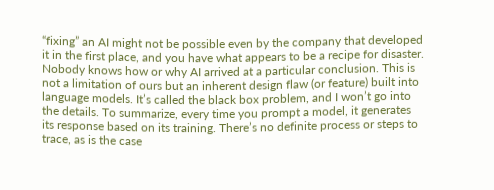“fixing” an AI might not be possible even by the company that developed it in the first place, and you have what appears to be a recipe for disaster. Nobody knows how or why AI arrived at a particular conclusion. This is not a limitation of ours but an inherent design flaw (or feature) built into language models. It’s called the black box problem, and I won’t go into the details. To summarize, every time you prompt a model, it generates its response based on its training. There’s no definite process or steps to trace, as is the case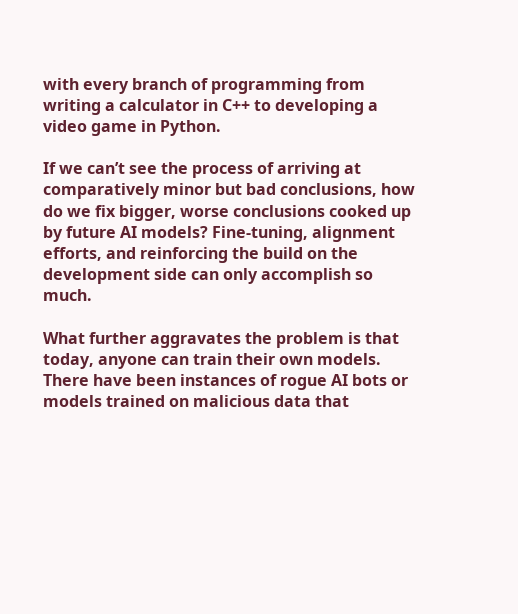with every branch of programming from writing a calculator in C++ to developing a video game in Python.

If we can’t see the process of arriving at comparatively minor but bad conclusions, how do we fix bigger, worse conclusions cooked up by future AI models? Fine-tuning, alignment efforts, and reinforcing the build on the development side can only accomplish so much.

What further aggravates the problem is that today, anyone can train their own models. There have been instances of rogue AI bots or models trained on malicious data that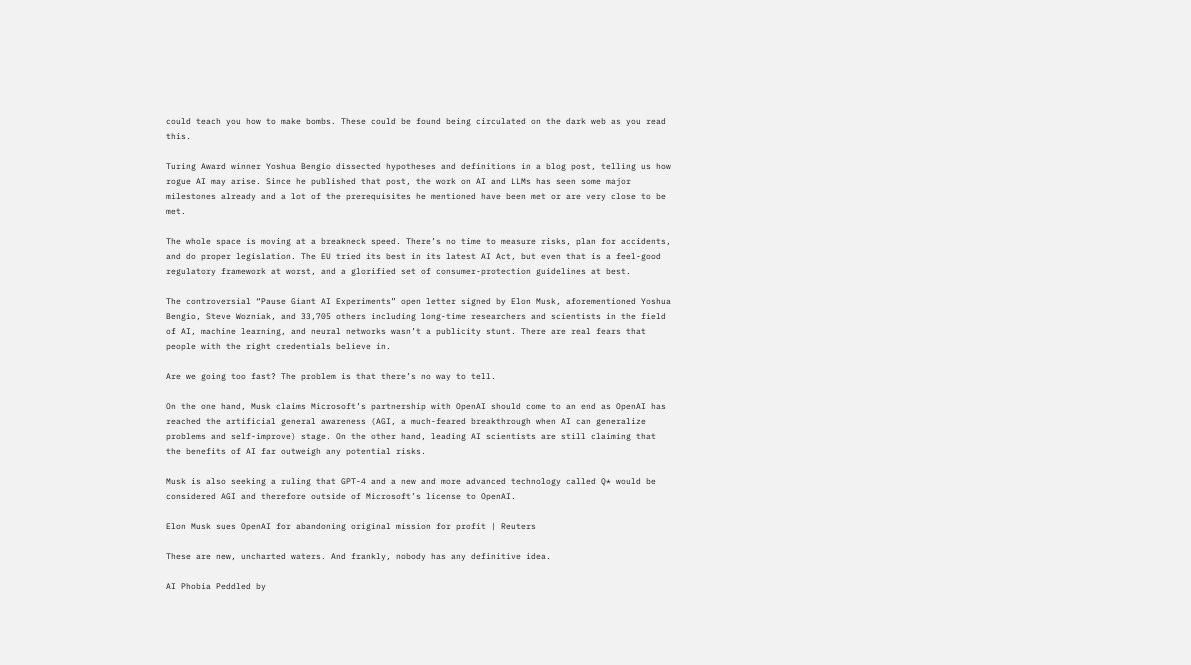could teach you how to make bombs. These could be found being circulated on the dark web as you read this.

Turing Award winner Yoshua Bengio dissected hypotheses and definitions in a blog post, telling us how rogue AI may arise. Since he published that post, the work on AI and LLMs has seen some major milestones already and a lot of the prerequisites he mentioned have been met or are very close to be met.

The whole space is moving at a breakneck speed. There’s no time to measure risks, plan for accidents, and do proper legislation. The EU tried its best in its latest AI Act, but even that is a feel-good regulatory framework at worst, and a glorified set of consumer-protection guidelines at best.

The controversial “Pause Giant AI Experiments” open letter signed by Elon Musk, aforementioned Yoshua Bengio, Steve Wozniak, and 33,705 others including long-time researchers and scientists in the field of AI, machine learning, and neural networks wasn’t a publicity stunt. There are real fears that people with the right credentials believe in.

Are we going too fast? The problem is that there’s no way to tell.

On the one hand, Musk claims Microsoft’s partnership with OpenAI should come to an end as OpenAI has reached the artificial general awareness (AGI, a much-feared breakthrough when AI can generalize problems and self-improve) stage. On the other hand, leading AI scientists are still claiming that the benefits of AI far outweigh any potential risks.

Musk is also seeking a ruling that GPT-4 and a new and more advanced technology called Q* would be considered AGI and therefore outside of Microsoft’s license to OpenAI.

Elon Musk sues OpenAI for abandoning original mission for profit | Reuters

These are new, uncharted waters. And frankly, nobody has any definitive idea.

AI Phobia Peddled by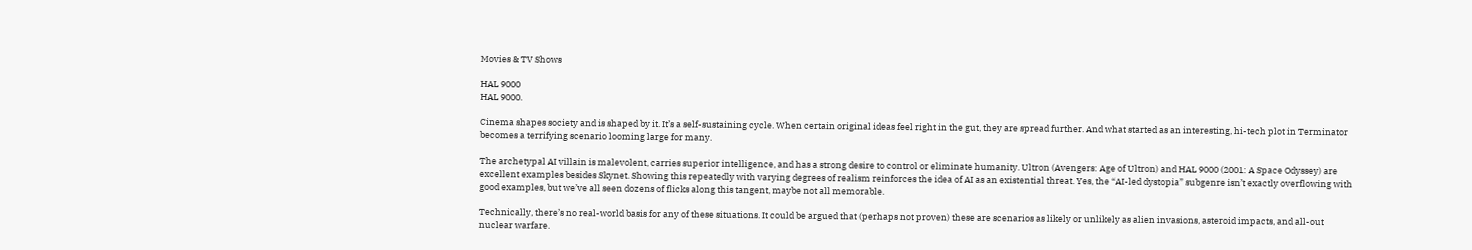Movies & TV Shows

HAL 9000
HAL 9000.

Cinema shapes society and is shaped by it. It’s a self-sustaining cycle. When certain original ideas feel right in the gut, they are spread further. And what started as an interesting, hi-tech plot in Terminator becomes a terrifying scenario looming large for many.

The archetypal AI villain is malevolent, carries superior intelligence, and has a strong desire to control or eliminate humanity. Ultron (Avengers: Age of Ultron) and HAL 9000 (2001: A Space Odyssey) are excellent examples besides Skynet. Showing this repeatedly with varying degrees of realism reinforces the idea of AI as an existential threat. Yes, the “AI-led dystopia” subgenre isn’t exactly overflowing with good examples, but we’ve all seen dozens of flicks along this tangent, maybe not all memorable.

Technically, there’s no real-world basis for any of these situations. It could be argued that (perhaps not proven) these are scenarios as likely or unlikely as alien invasions, asteroid impacts, and all-out nuclear warfare.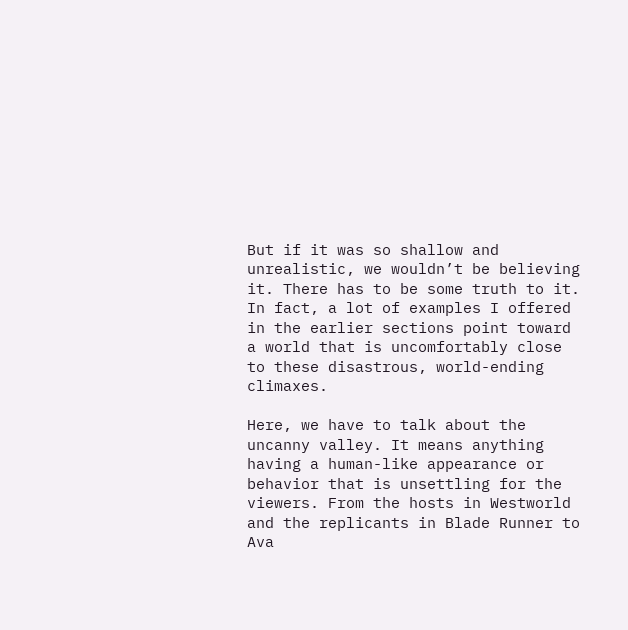But if it was so shallow and unrealistic, we wouldn’t be believing it. There has to be some truth to it. In fact, a lot of examples I offered in the earlier sections point toward a world that is uncomfortably close to these disastrous, world-ending climaxes.

Here, we have to talk about the uncanny valley. It means anything having a human-like appearance or behavior that is unsettling for the viewers. From the hosts in Westworld and the replicants in Blade Runner to Ava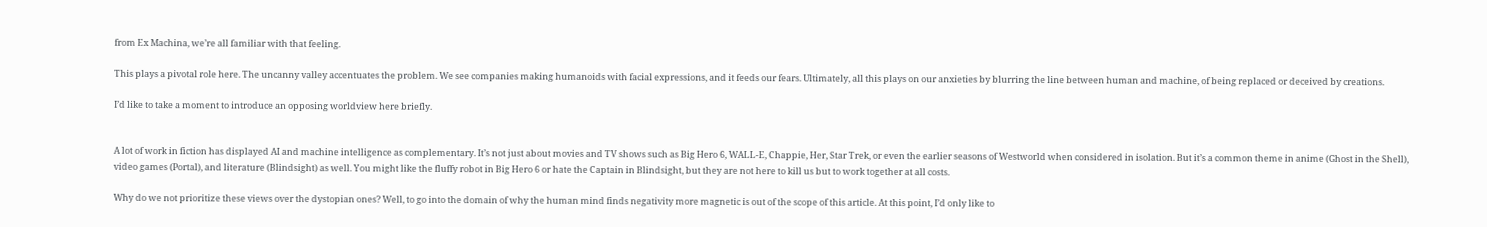from Ex Machina, we’re all familiar with that feeling.

This plays a pivotal role here. The uncanny valley accentuates the problem. We see companies making humanoids with facial expressions, and it feeds our fears. Ultimately, all this plays on our anxieties by blurring the line between human and machine, of being replaced or deceived by creations.

I’d like to take a moment to introduce an opposing worldview here briefly.


A lot of work in fiction has displayed AI and machine intelligence as complementary. It’s not just about movies and TV shows such as Big Hero 6, WALL-E, Chappie, Her, Star Trek, or even the earlier seasons of Westworld when considered in isolation. But it’s a common theme in anime (Ghost in the Shell), video games (Portal), and literature (Blindsight) as well. You might like the fluffy robot in Big Hero 6 or hate the Captain in Blindsight, but they are not here to kill us but to work together at all costs.

Why do we not prioritize these views over the dystopian ones? Well, to go into the domain of why the human mind finds negativity more magnetic is out of the scope of this article. At this point, I’d only like to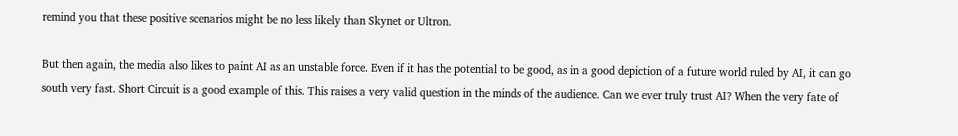remind you that these positive scenarios might be no less likely than Skynet or Ultron.

But then again, the media also likes to paint AI as an unstable force. Even if it has the potential to be good, as in a good depiction of a future world ruled by AI, it can go south very fast. Short Circuit is a good example of this. This raises a very valid question in the minds of the audience. Can we ever truly trust AI? When the very fate of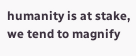humanity is at stake, we tend to magnify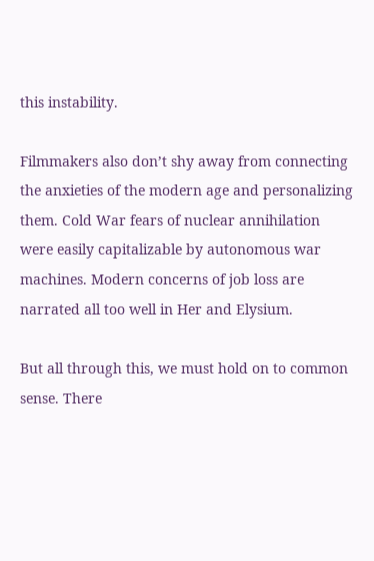this instability.

Filmmakers also don’t shy away from connecting the anxieties of the modern age and personalizing them. Cold War fears of nuclear annihilation were easily capitalizable by autonomous war machines. Modern concerns of job loss are narrated all too well in Her and Elysium.

But all through this, we must hold on to common sense. There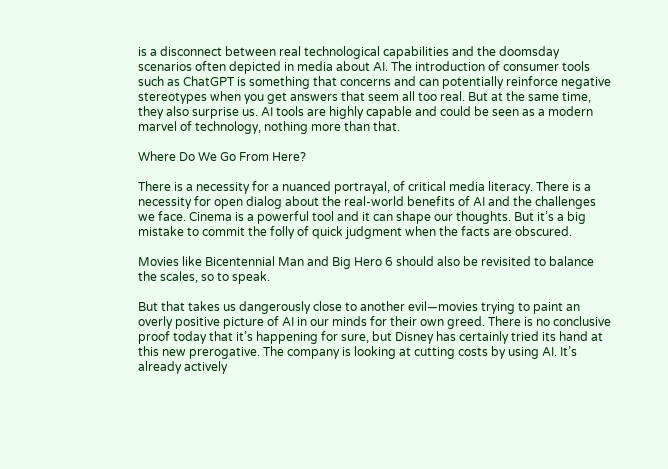is a disconnect between real technological capabilities and the doomsday scenarios often depicted in media about AI. The introduction of consumer tools such as ChatGPT is something that concerns and can potentially reinforce negative stereotypes when you get answers that seem all too real. But at the same time, they also surprise us. AI tools are highly capable and could be seen as a modern marvel of technology, nothing more than that.

Where Do We Go From Here?

There is a necessity for a nuanced portrayal, of critical media literacy. There is a necessity for open dialog about the real-world benefits of AI and the challenges we face. Cinema is a powerful tool and it can shape our thoughts. But it’s a big mistake to commit the folly of quick judgment when the facts are obscured.

Movies like Bicentennial Man and Big Hero 6 should also be revisited to balance the scales, so to speak.

But that takes us dangerously close to another evil—movies trying to paint an overly positive picture of AI in our minds for their own greed. There is no conclusive proof today that it’s happening for sure, but Disney has certainly tried its hand at this new prerogative. The company is looking at cutting costs by using AI. It’s already actively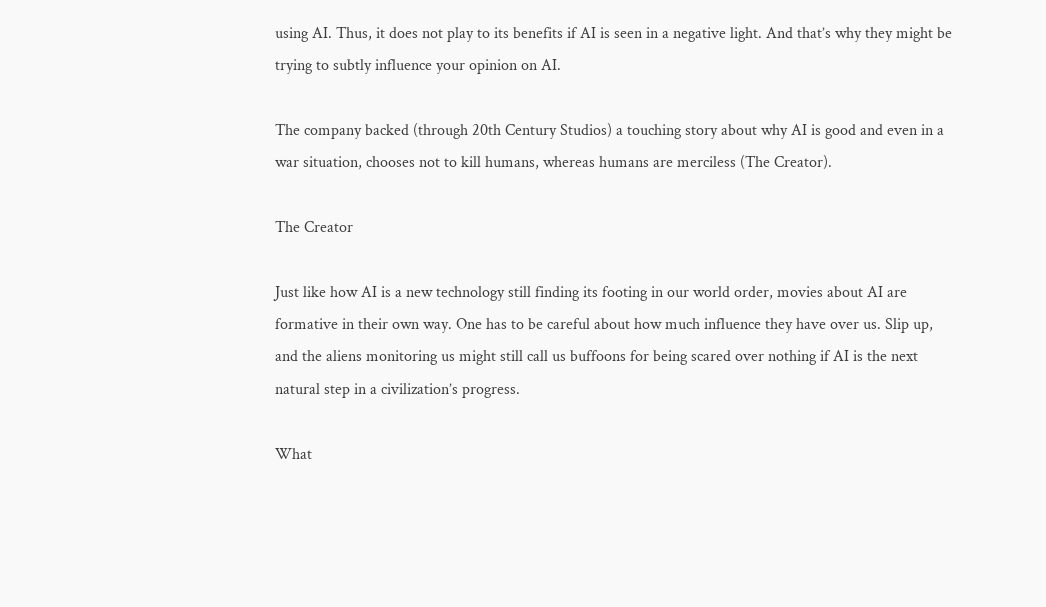using AI. Thus, it does not play to its benefits if AI is seen in a negative light. And that’s why they might be trying to subtly influence your opinion on AI.

The company backed (through 20th Century Studios) a touching story about why AI is good and even in a war situation, chooses not to kill humans, whereas humans are merciless (The Creator).

The Creator

Just like how AI is a new technology still finding its footing in our world order, movies about AI are formative in their own way. One has to be careful about how much influence they have over us. Slip up, and the aliens monitoring us might still call us buffoons for being scared over nothing if AI is the next natural step in a civilization’s progress.

What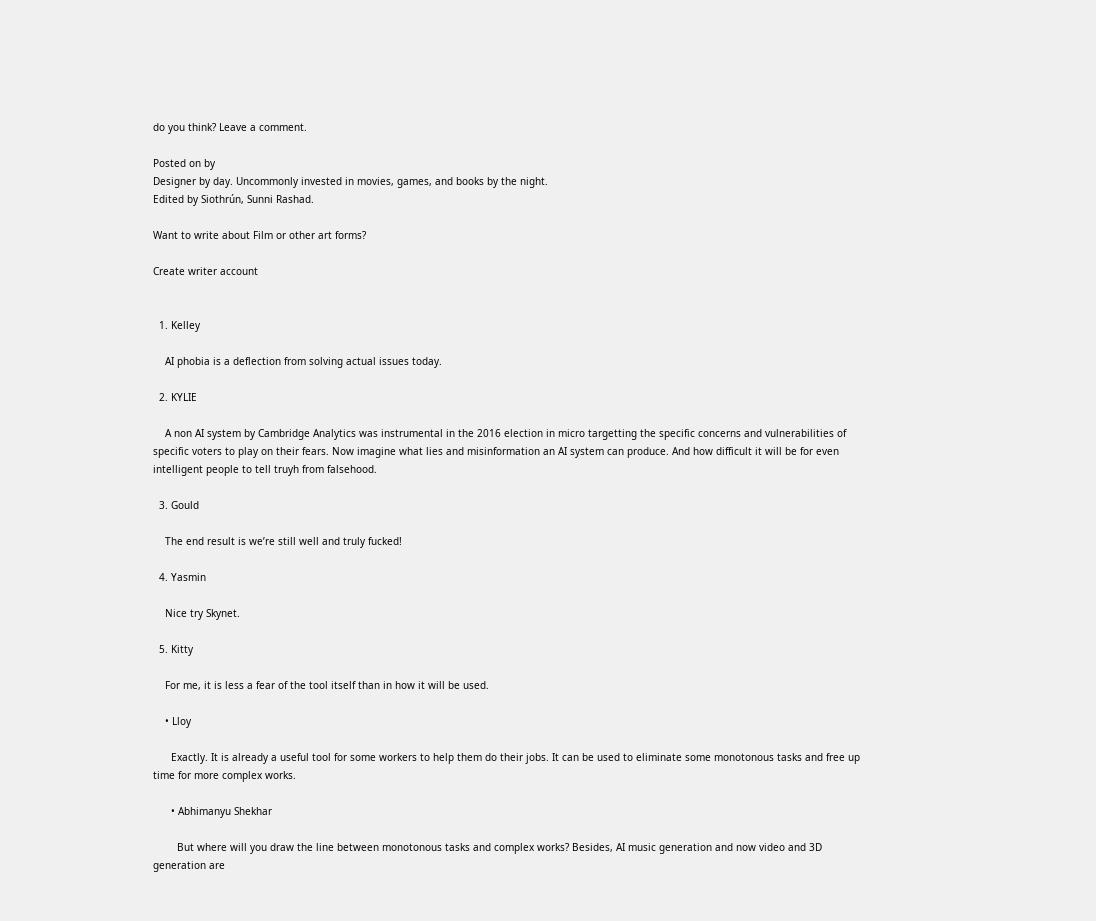do you think? Leave a comment.

Posted on by
Designer by day. Uncommonly invested in movies, games, and books by the night.
Edited by Siothrún, Sunni Rashad.

Want to write about Film or other art forms?

Create writer account


  1. Kelley

    AI phobia is a deflection from solving actual issues today.

  2. KYLIE

    A non AI system by Cambridge Analytics was instrumental in the 2016 election in micro targetting the specific concerns and vulnerabilities of specific voters to play on their fears. Now imagine what lies and misinformation an AI system can produce. And how difficult it will be for even intelligent people to tell truyh from falsehood.

  3. Gould

    The end result is we’re still well and truly fucked!

  4. Yasmin

    Nice try Skynet.

  5. Kitty

    For me, it is less a fear of the tool itself than in how it will be used.

    • Lloy

      Exactly. It is already a useful tool for some workers to help them do their jobs. It can be used to eliminate some monotonous tasks and free up time for more complex works.

      • Abhimanyu Shekhar

        But where will you draw the line between monotonous tasks and complex works? Besides, AI music generation and now video and 3D generation are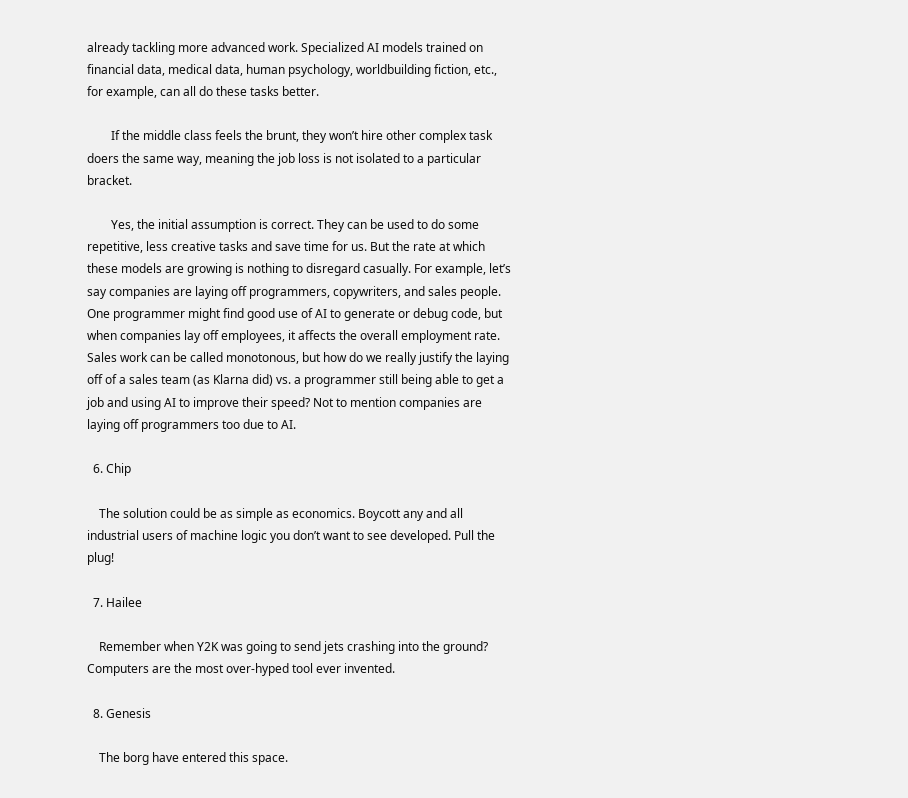already tackling more advanced work. Specialized AI models trained on financial data, medical data, human psychology, worldbuilding fiction, etc., for example, can all do these tasks better.

        If the middle class feels the brunt, they won’t hire other complex task doers the same way, meaning the job loss is not isolated to a particular bracket.

        Yes, the initial assumption is correct. They can be used to do some repetitive, less creative tasks and save time for us. But the rate at which these models are growing is nothing to disregard casually. For example, let’s say companies are laying off programmers, copywriters, and sales people. One programmer might find good use of AI to generate or debug code, but when companies lay off employees, it affects the overall employment rate. Sales work can be called monotonous, but how do we really justify the laying off of a sales team (as Klarna did) vs. a programmer still being able to get a job and using AI to improve their speed? Not to mention companies are laying off programmers too due to AI.

  6. Chip

    The solution could be as simple as economics. Boycott any and all industrial users of machine logic you don’t want to see developed. Pull the plug!

  7. Hailee

    Remember when Y2K was going to send jets crashing into the ground? Computers are the most over-hyped tool ever invented.

  8. Genesis

    The borg have entered this space.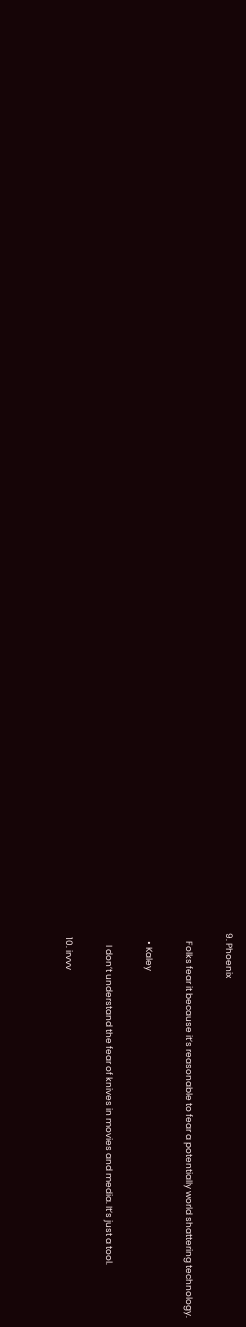9. Phoenix

    Folks fear it because it’s reasonable to fear a potentially world shattering technology.

    • Kaley

      I don’t understand the fear of knives in movies and media. It’s just a tool.

  10. irvvv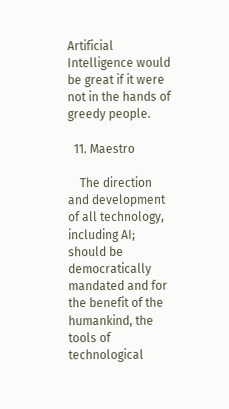Artificial Intelligence would be great if it were not in the hands of greedy people.

  11. Maestro

    The direction and development of all technology, including AI; should be democratically mandated and for the benefit of the humankind, the tools of technological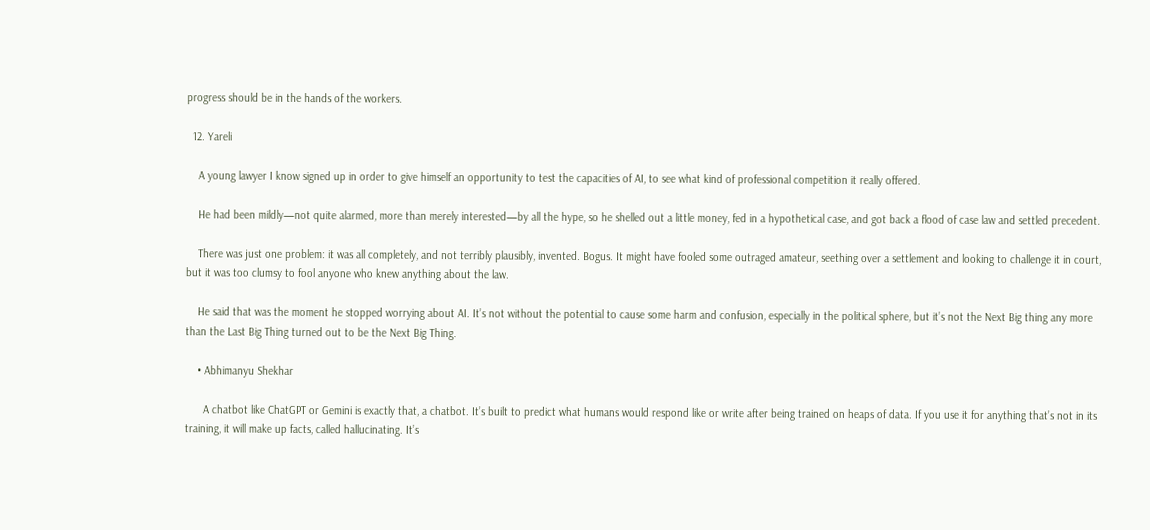progress should be in the hands of the workers.

  12. Yareli

    A young lawyer I know signed up in order to give himself an opportunity to test the capacities of AI, to see what kind of professional competition it really offered.

    He had been mildly—not quite alarmed, more than merely interested—by all the hype, so he shelled out a little money, fed in a hypothetical case, and got back a flood of case law and settled precedent.

    There was just one problem: it was all completely, and not terribly plausibly, invented. Bogus. It might have fooled some outraged amateur, seething over a settlement and looking to challenge it in court, but it was too clumsy to fool anyone who knew anything about the law.

    He said that was the moment he stopped worrying about AI. It’s not without the potential to cause some harm and confusion, especially in the political sphere, but it’s not the Next Big thing any more than the Last Big Thing turned out to be the Next Big Thing.

    • Abhimanyu Shekhar

      A chatbot like ChatGPT or Gemini is exactly that, a chatbot. It’s built to predict what humans would respond like or write after being trained on heaps of data. If you use it for anything that’s not in its training, it will make up facts, called hallucinating. It’s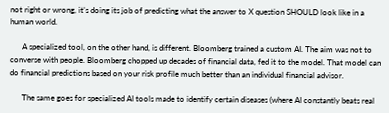not right or wrong, it’s doing its job of predicting what the answer to X question SHOULD look like in a human world.

      A specialized tool, on the other hand, is different. Bloomberg trained a custom AI. The aim was not to converse with people. Bloomberg chopped up decades of financial data, fed it to the model. That model can do financial predictions based on your risk profile much better than an individual financial advisor.

      The same goes for specialized AI tools made to identify certain diseases (where AI constantly beats real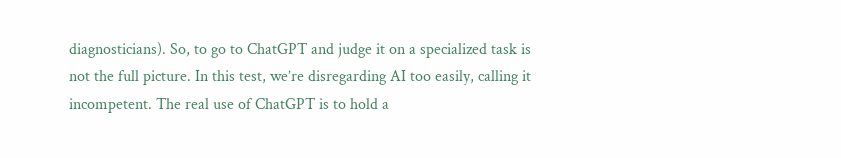diagnosticians). So, to go to ChatGPT and judge it on a specialized task is not the full picture. In this test, we’re disregarding AI too easily, calling it incompetent. The real use of ChatGPT is to hold a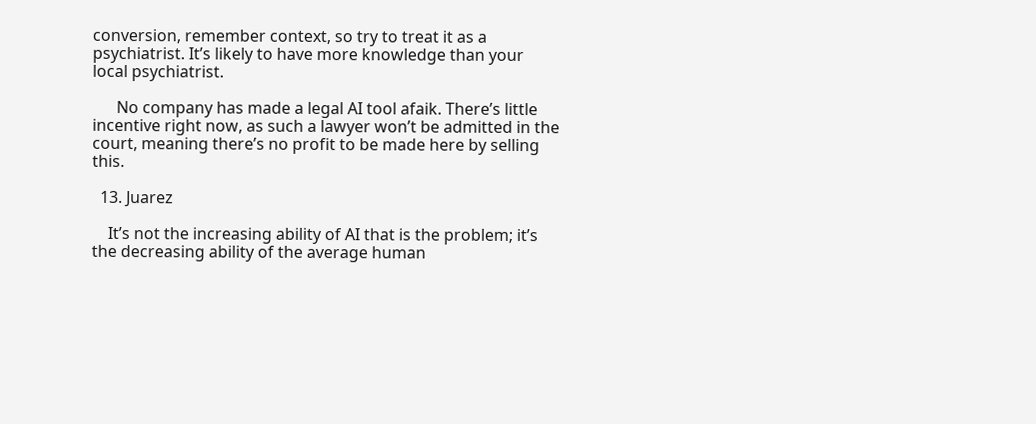conversion, remember context, so try to treat it as a psychiatrist. It’s likely to have more knowledge than your local psychiatrist.

      No company has made a legal AI tool afaik. There’s little incentive right now, as such a lawyer won’t be admitted in the court, meaning there’s no profit to be made here by selling this.

  13. Juarez

    It’s not the increasing ability of AI that is the problem; it’s the decreasing ability of the average human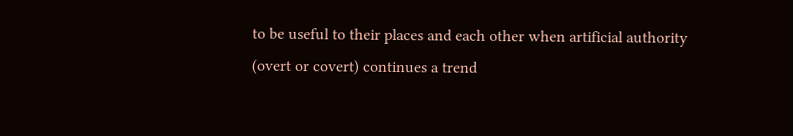to be useful to their places and each other when artificial authority (overt or covert) continues a trend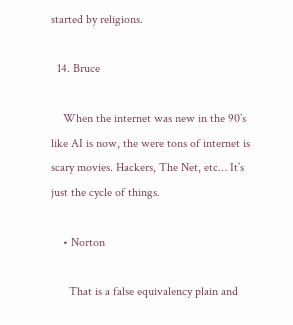started by religions.

  14. Bruce

    When the internet was new in the 90’s like AI is now, the were tons of internet is scary movies. Hackers, The Net, etc… It’s just the cycle of things.

    • Norton

      That is a false equivalency plain and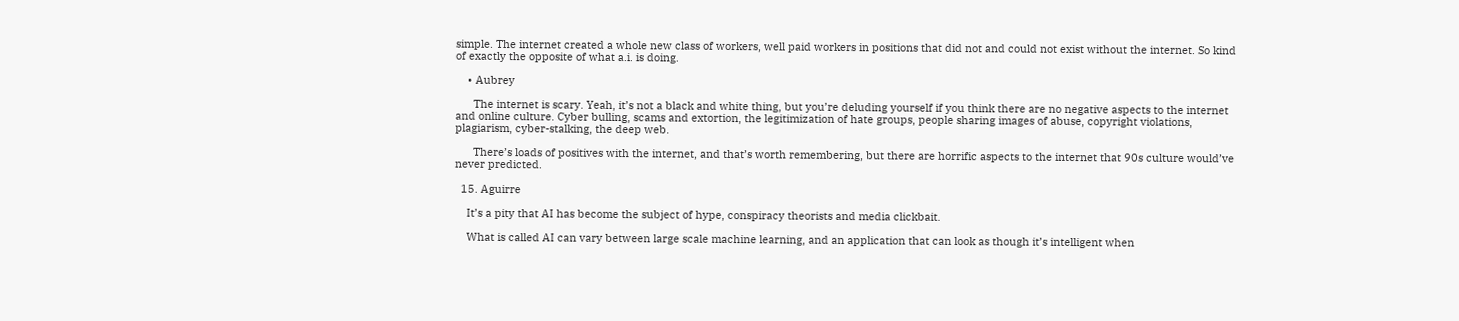simple. The internet created a whole new class of workers, well paid workers in positions that did not and could not exist without the internet. So kind of exactly the opposite of what a.i. is doing.

    • Aubrey

      The internet is scary. Yeah, it’s not a black and white thing, but you’re deluding yourself if you think there are no negative aspects to the internet and online culture. Cyber bulling, scams and extortion, the legitimization of hate groups, people sharing images of abuse, copyright violations, plagiarism, cyber-stalking, the deep web.

      There’s loads of positives with the internet, and that’s worth remembering, but there are horrific aspects to the internet that 90s culture would’ve never predicted.

  15. Aguirre

    It’s a pity that AI has become the subject of hype, conspiracy theorists and media clickbait.

    What is called AI can vary between large scale machine learning, and an application that can look as though it’s intelligent when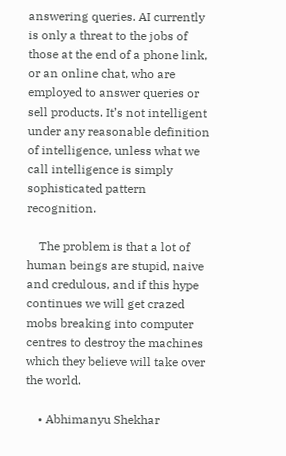answering queries. AI currently is only a threat to the jobs of those at the end of a phone link, or an online chat, who are employed to answer queries or sell products. It’s not intelligent under any reasonable definition of intelligence, unless what we call intelligence is simply sophisticated pattern recognition.

    The problem is that a lot of human beings are stupid, naive and credulous, and if this hype continues we will get crazed mobs breaking into computer centres to destroy the machines which they believe will take over the world.

    • Abhimanyu Shekhar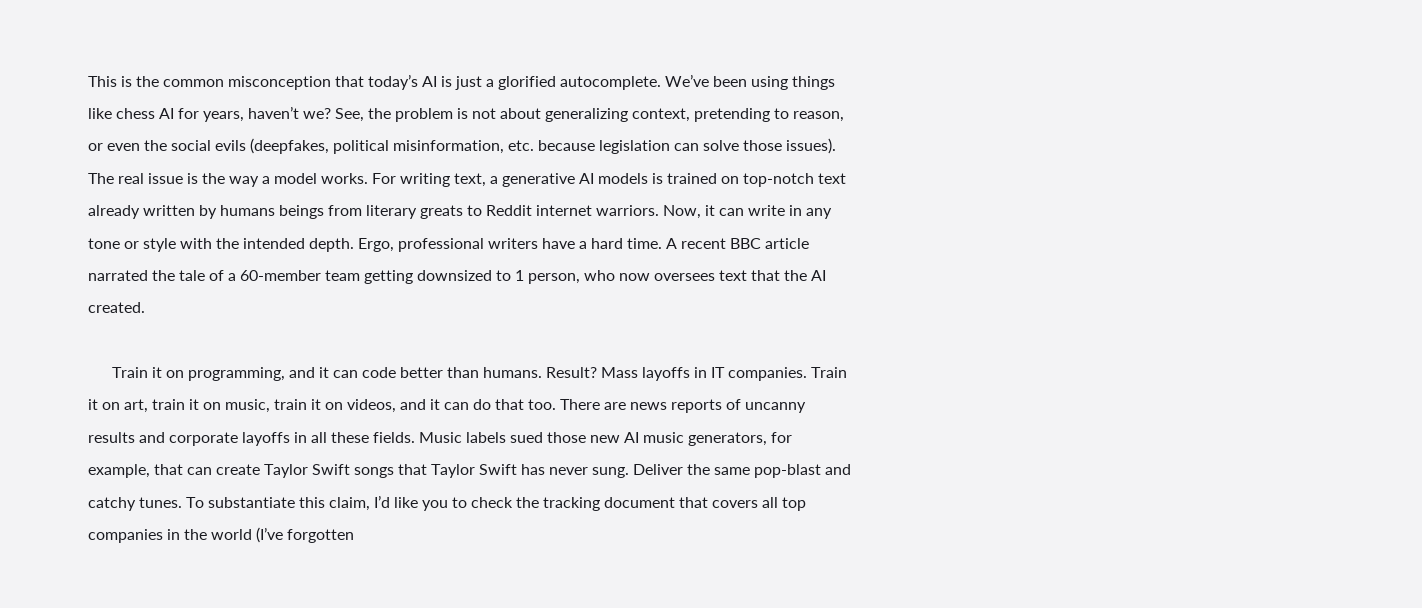This is the common misconception that today’s AI is just a glorified autocomplete. We’ve been using things like chess AI for years, haven’t we? See, the problem is not about generalizing context, pretending to reason, or even the social evils (deepfakes, political misinformation, etc. because legislation can solve those issues). The real issue is the way a model works. For writing text, a generative AI models is trained on top-notch text already written by humans beings from literary greats to Reddit internet warriors. Now, it can write in any tone or style with the intended depth. Ergo, professional writers have a hard time. A recent BBC article narrated the tale of a 60-member team getting downsized to 1 person, who now oversees text that the AI created.

      Train it on programming, and it can code better than humans. Result? Mass layoffs in IT companies. Train it on art, train it on music, train it on videos, and it can do that too. There are news reports of uncanny results and corporate layoffs in all these fields. Music labels sued those new AI music generators, for example, that can create Taylor Swift songs that Taylor Swift has never sung. Deliver the same pop-blast and catchy tunes. To substantiate this claim, I’d like you to check the tracking document that covers all top companies in the world (I’ve forgotten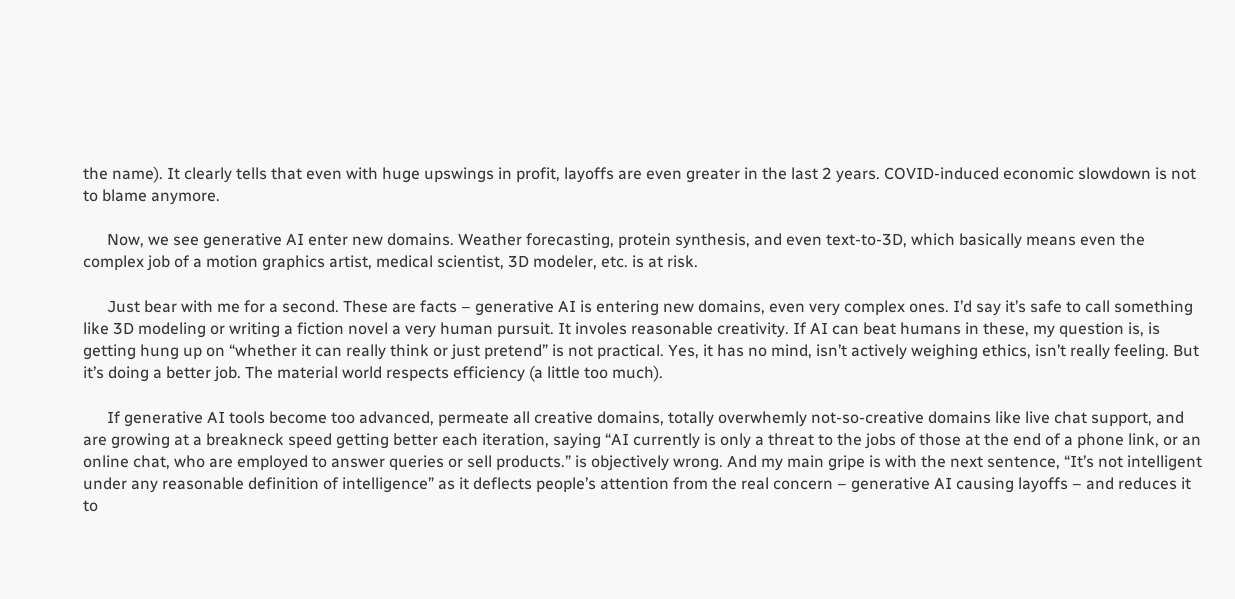the name). It clearly tells that even with huge upswings in profit, layoffs are even greater in the last 2 years. COVID-induced economic slowdown is not to blame anymore.

      Now, we see generative AI enter new domains. Weather forecasting, protein synthesis, and even text-to-3D, which basically means even the complex job of a motion graphics artist, medical scientist, 3D modeler, etc. is at risk.

      Just bear with me for a second. These are facts – generative AI is entering new domains, even very complex ones. I’d say it’s safe to call something like 3D modeling or writing a fiction novel a very human pursuit. It involes reasonable creativity. If AI can beat humans in these, my question is, is getting hung up on “whether it can really think or just pretend” is not practical. Yes, it has no mind, isn’t actively weighing ethics, isn’t really feeling. But it’s doing a better job. The material world respects efficiency (a little too much).

      If generative AI tools become too advanced, permeate all creative domains, totally overwhemly not-so-creative domains like live chat support, and are growing at a breakneck speed getting better each iteration, saying “AI currently is only a threat to the jobs of those at the end of a phone link, or an online chat, who are employed to answer queries or sell products.” is objectively wrong. And my main gripe is with the next sentence, “It’s not intelligent under any reasonable definition of intelligence” as it deflects people’s attention from the real concern – generative AI causing layoffs – and reduces it to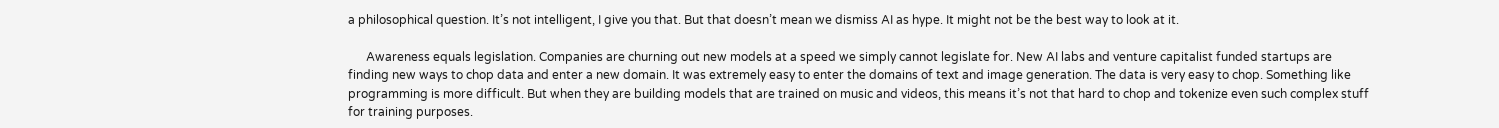a philosophical question. It’s not intelligent, I give you that. But that doesn’t mean we dismiss AI as hype. It might not be the best way to look at it.

      Awareness equals legislation. Companies are churning out new models at a speed we simply cannot legislate for. New AI labs and venture capitalist funded startups are finding new ways to chop data and enter a new domain. It was extremely easy to enter the domains of text and image generation. The data is very easy to chop. Something like programming is more difficult. But when they are building models that are trained on music and videos, this means it’s not that hard to chop and tokenize even such complex stuff for training purposes.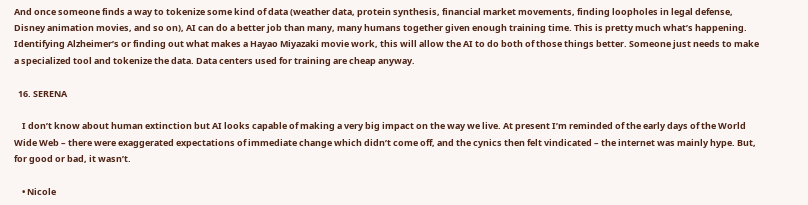And once someone finds a way to tokenize some kind of data (weather data, protein synthesis, financial market movements, finding loopholes in legal defense, Disney animation movies, and so on), AI can do a better job than many, many humans together given enough training time. This is pretty much what’s happening. Identifying Alzheimer’s or finding out what makes a Hayao Miyazaki movie work, this will allow the AI to do both of those things better. Someone just needs to make a specialized tool and tokenize the data. Data centers used for training are cheap anyway.

  16. SERENA

    I don’t know about human extinction but AI looks capable of making a very big impact on the way we live. At present I’m reminded of the early days of the World Wide Web – there were exaggerated expectations of immediate change which didn’t come off, and the cynics then felt vindicated – the internet was mainly hype. But, for good or bad, it wasn’t.

    • Nicole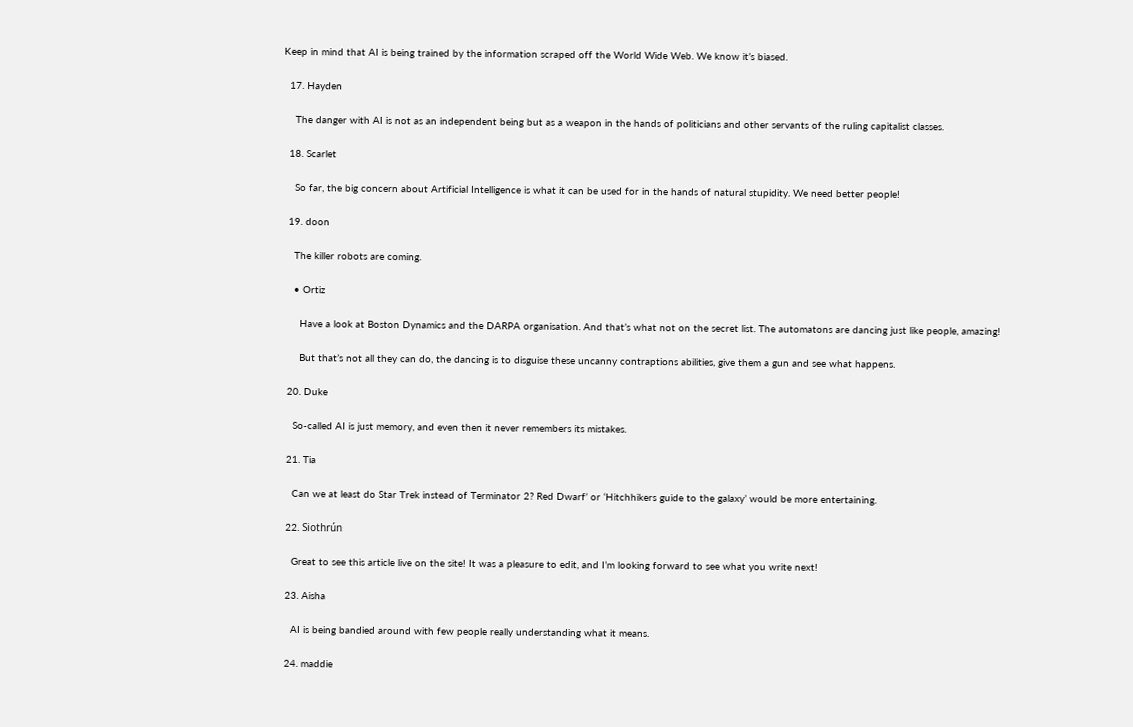Keep in mind that AI is being trained by the information scraped off the World Wide Web. We know it’s biased.

  17. Hayden

    The danger with AI is not as an independent being but as a weapon in the hands of politicians and other servants of the ruling capitalist classes.

  18. Scarlet

    So far, the big concern about Artificial Intelligence is what it can be used for in the hands of natural stupidity. We need better people!

  19. doon

    The killer robots are coming.

    • Ortiz

      Have a look at Boston Dynamics and the DARPA organisation. And that’s what not on the secret list. The automatons are dancing just like people, amazing!

      But that’s not all they can do, the dancing is to disguise these uncanny contraptions abilities, give them a gun and see what happens.

  20. Duke

    So-called AI is just memory, and even then it never remembers its mistakes.

  21. Tia

    Can we at least do Star Trek instead of Terminator 2? Red Dwarf’ or ‘Hitchhikers guide to the galaxy’ would be more entertaining.

  22. Siothrún

    Great to see this article live on the site! It was a pleasure to edit, and I’m looking forward to see what you write next!

  23. Aisha

    AI is being bandied around with few people really understanding what it means.

  24. maddie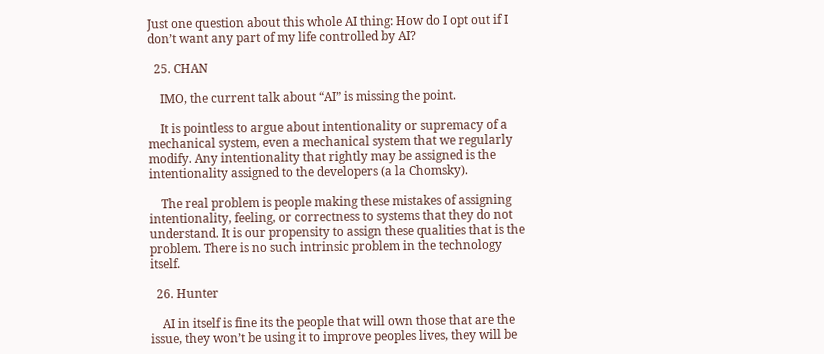Just one question about this whole AI thing: How do I opt out if I don’t want any part of my life controlled by AI?

  25. CHAN

    IMO, the current talk about “AI” is missing the point.

    It is pointless to argue about intentionality or supremacy of a mechanical system, even a mechanical system that we regularly modify. Any intentionality that rightly may be assigned is the intentionality assigned to the developers (a la Chomsky).

    The real problem is people making these mistakes of assigning intentionality, feeling, or correctness to systems that they do not understand. It is our propensity to assign these qualities that is the problem. There is no such intrinsic problem in the technology itself.

  26. Hunter

    AI in itself is fine its the people that will own those that are the issue, they won’t be using it to improve peoples lives, they will be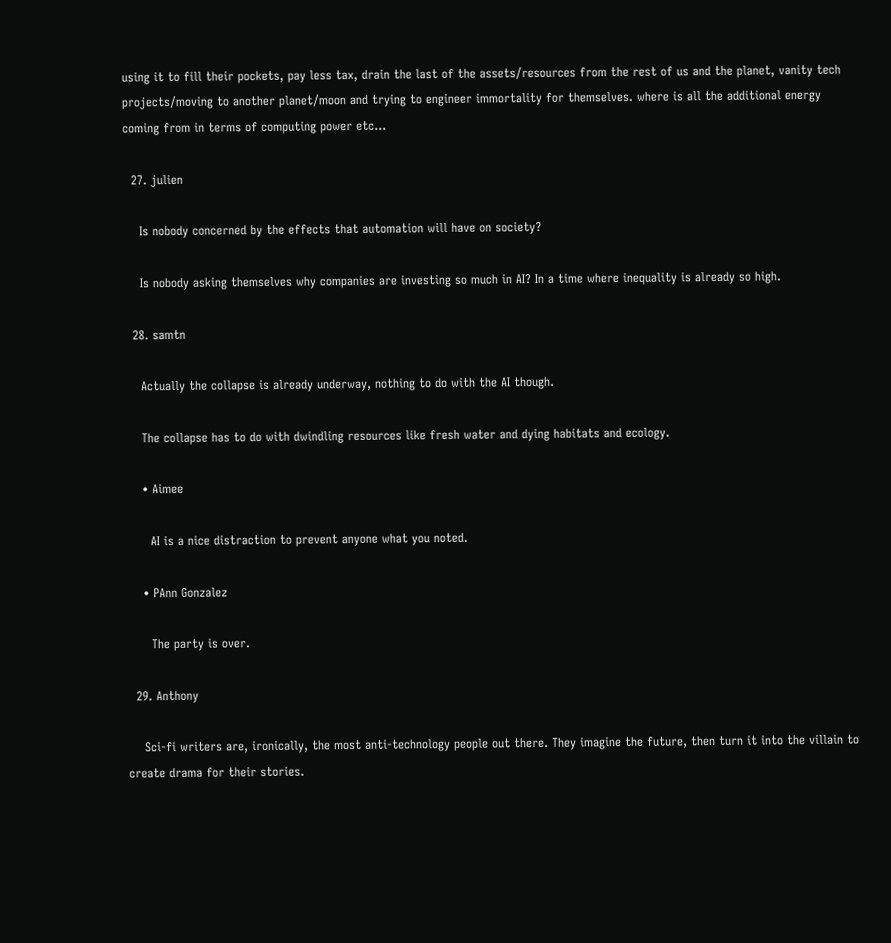using it to fill their pockets, pay less tax, drain the last of the assets/resources from the rest of us and the planet, vanity tech projects/moving to another planet/moon and trying to engineer immortality for themselves. where is all the additional energy coming from in terms of computing power etc…

  27. julien

    Is nobody concerned by the effects that automation will have on society?

    Is nobody asking themselves why companies are investing so much in AI? In a time where inequality is already so high.

  28. samtn

    Actually the collapse is already underway, nothing to do with the AI though.

    The collapse has to do with dwindling resources like fresh water and dying habitats and ecology.

    • Aimee

      AI is a nice distraction to prevent anyone what you noted.

    • PAnn Gonzalez

      The party is over.

  29. Anthony

    Sci-fi writers are, ironically, the most anti-technology people out there. They imagine the future, then turn it into the villain to create drama for their stories.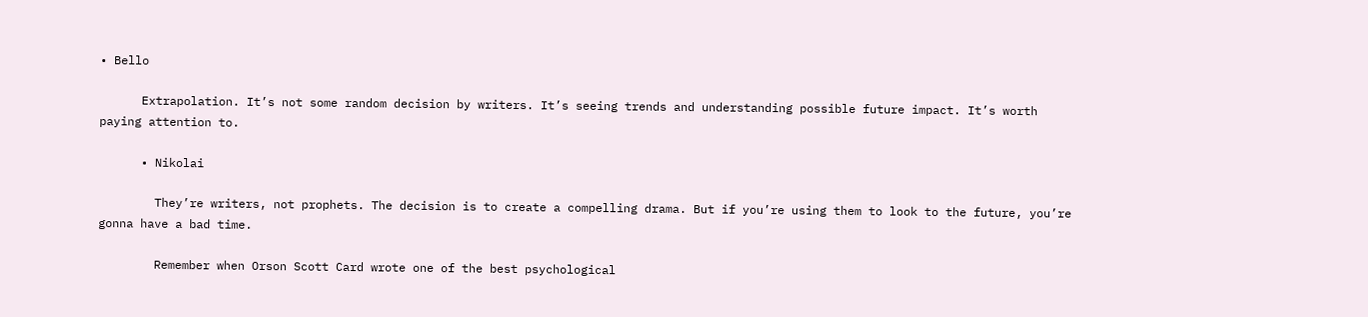• Bello

      Extrapolation. It’s not some random decision by writers. It’s seeing trends and understanding possible future impact. It’s worth paying attention to.

      • Nikolai

        They’re writers, not prophets. The decision is to create a compelling drama. But if you’re using them to look to the future, you’re gonna have a bad time.

        Remember when Orson Scott Card wrote one of the best psychological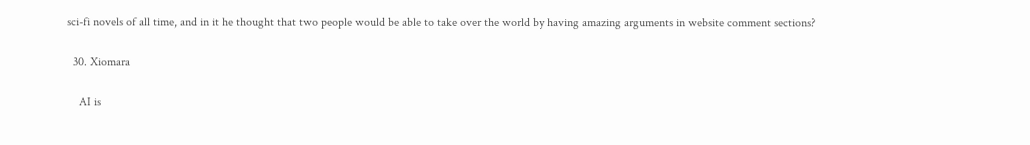sci-fi novels of all time, and in it he thought that two people would be able to take over the world by having amazing arguments in website comment sections?

  30. Xiomara

    AI is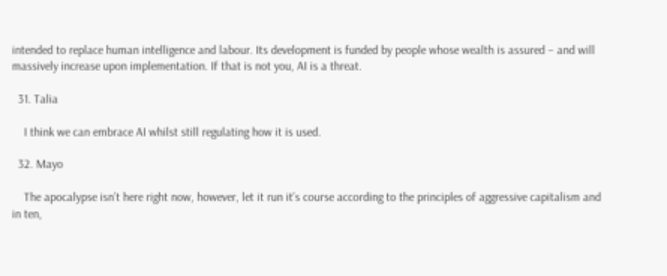intended to replace human intelligence and labour. Its development is funded by people whose wealth is assured – and will massively increase upon implementation. If that is not you, AI is a threat.

  31. Talia

    I think we can embrace AI whilst still regulating how it is used.

  32. Mayo

    The apocalypse isn’t here right now, however, let it run it’s course according to the principles of aggressive capitalism and in ten,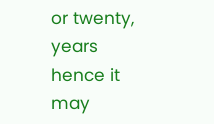or twenty, years hence it may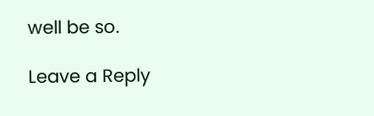well be so.

Leave a Reply